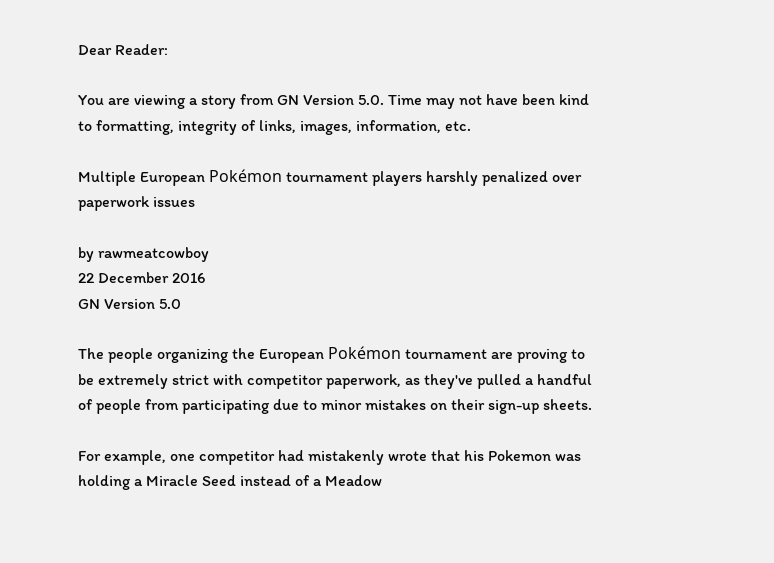Dear Reader:

You are viewing a story from GN Version 5.0. Time may not have been kind to formatting, integrity of links, images, information, etc.

Multiple European Pokémon tournament players harshly penalized over paperwork issues

by rawmeatcowboy
22 December 2016
GN Version 5.0

The people organizing the European Pokémon tournament are proving to be extremely strict with competitor paperwork, as they've pulled a handful of people from participating due to minor mistakes on their sign-up sheets.

For example, one competitor had mistakenly wrote that his Pokemon was holding a Miracle Seed instead of a Meadow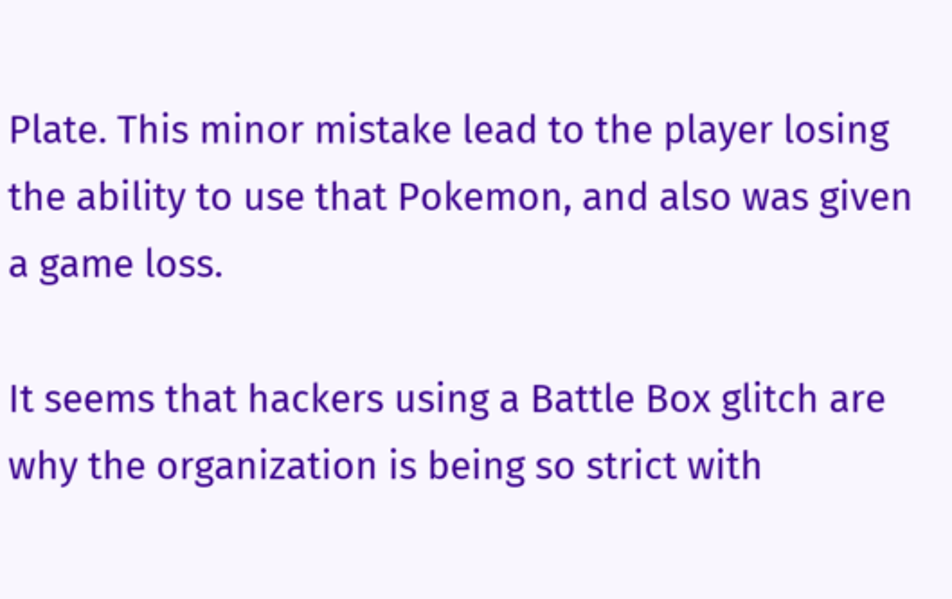Plate. This minor mistake lead to the player losing the ability to use that Pokemon, and also was given a game loss.

It seems that hackers using a Battle Box glitch are why the organization is being so strict with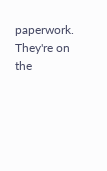paperwork. They're on the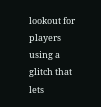lookout for players using a glitch that lets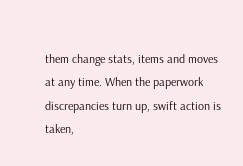them change stats, items and moves at any time. When the paperwork discrepancies turn up, swift action is taken,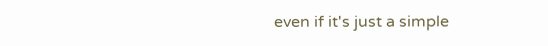even if it's just a simple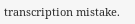transcription mistake.